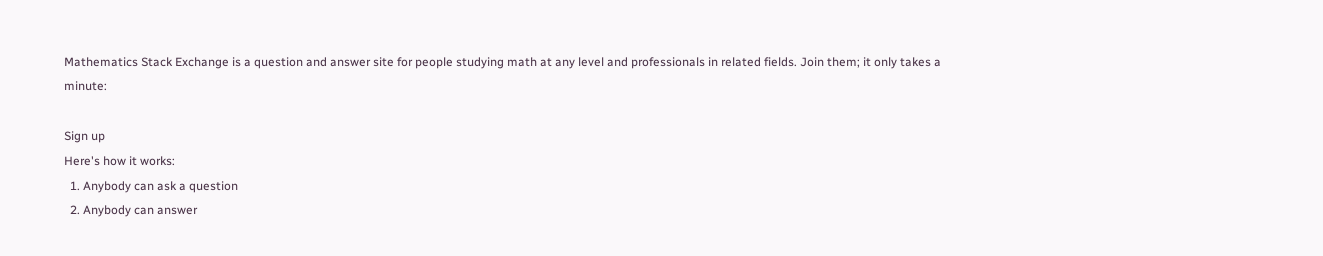Mathematics Stack Exchange is a question and answer site for people studying math at any level and professionals in related fields. Join them; it only takes a minute:

Sign up
Here's how it works:
  1. Anybody can ask a question
  2. Anybody can answer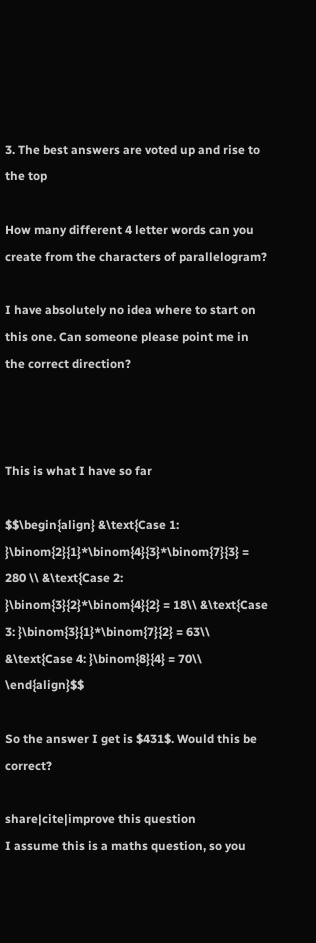3. The best answers are voted up and rise to the top

How many different 4 letter words can you create from the characters of parallelogram?

I have absolutely no idea where to start on this one. Can someone please point me in the correct direction?



This is what I have so far

$$\begin{align} &\text{Case 1: }\binom{2}{1}*\binom{4}{3}*\binom{7}{3} = 280 \\ &\text{Case 2: }\binom{3}{2}*\binom{4}{2} = 18\\ &\text{Case 3: }\binom{3}{1}*\binom{7}{2} = 63\\ &\text{Case 4: }\binom{8}{4} = 70\\ \end{align}$$

So the answer I get is $431$. Would this be correct?

share|cite|improve this question
I assume this is a maths question, so you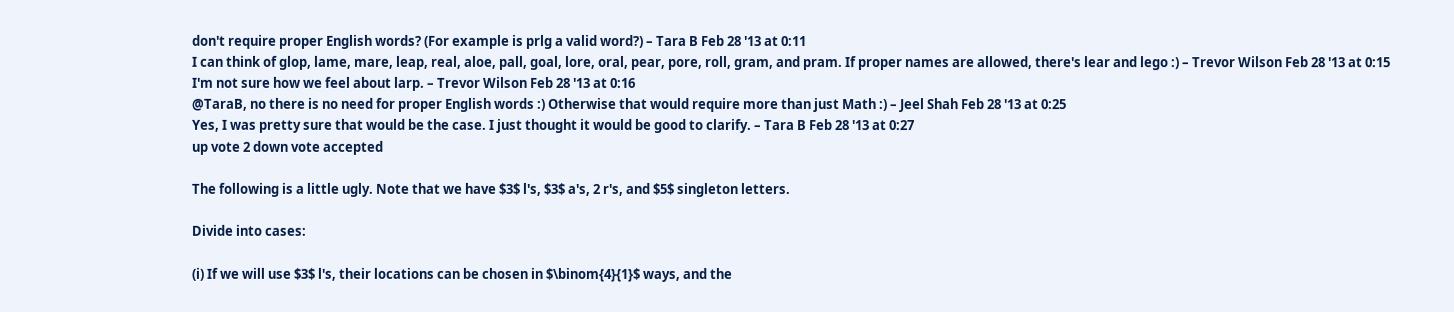don't require proper English words? (For example is prlg a valid word?) – Tara B Feb 28 '13 at 0:11
I can think of glop, lame, mare, leap, real, aloe, pall, goal, lore, oral, pear, pore, roll, gram, and pram. If proper names are allowed, there's lear and lego :) – Trevor Wilson Feb 28 '13 at 0:15
I'm not sure how we feel about larp. – Trevor Wilson Feb 28 '13 at 0:16
@TaraB, no there is no need for proper English words :) Otherwise that would require more than just Math :) – Jeel Shah Feb 28 '13 at 0:25
Yes, I was pretty sure that would be the case. I just thought it would be good to clarify. – Tara B Feb 28 '13 at 0:27
up vote 2 down vote accepted

The following is a little ugly. Note that we have $3$ l's, $3$ a's, 2 r's, and $5$ singleton letters.

Divide into cases:

(i) If we will use $3$ l's, their locations can be chosen in $\binom{4}{1}$ ways, and the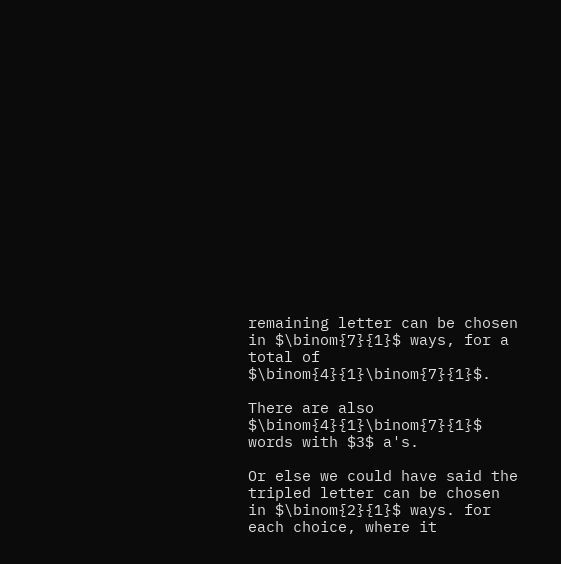remaining letter can be chosen in $\binom{7}{1}$ ways, for a total of $\binom{4}{1}\binom{7}{1}$.

There are also $\binom{4}{1}\binom{7}{1}$ words with $3$ a's.

Or else we could have said the tripled letter can be chosen in $\binom{2}{1}$ ways. for each choice, where it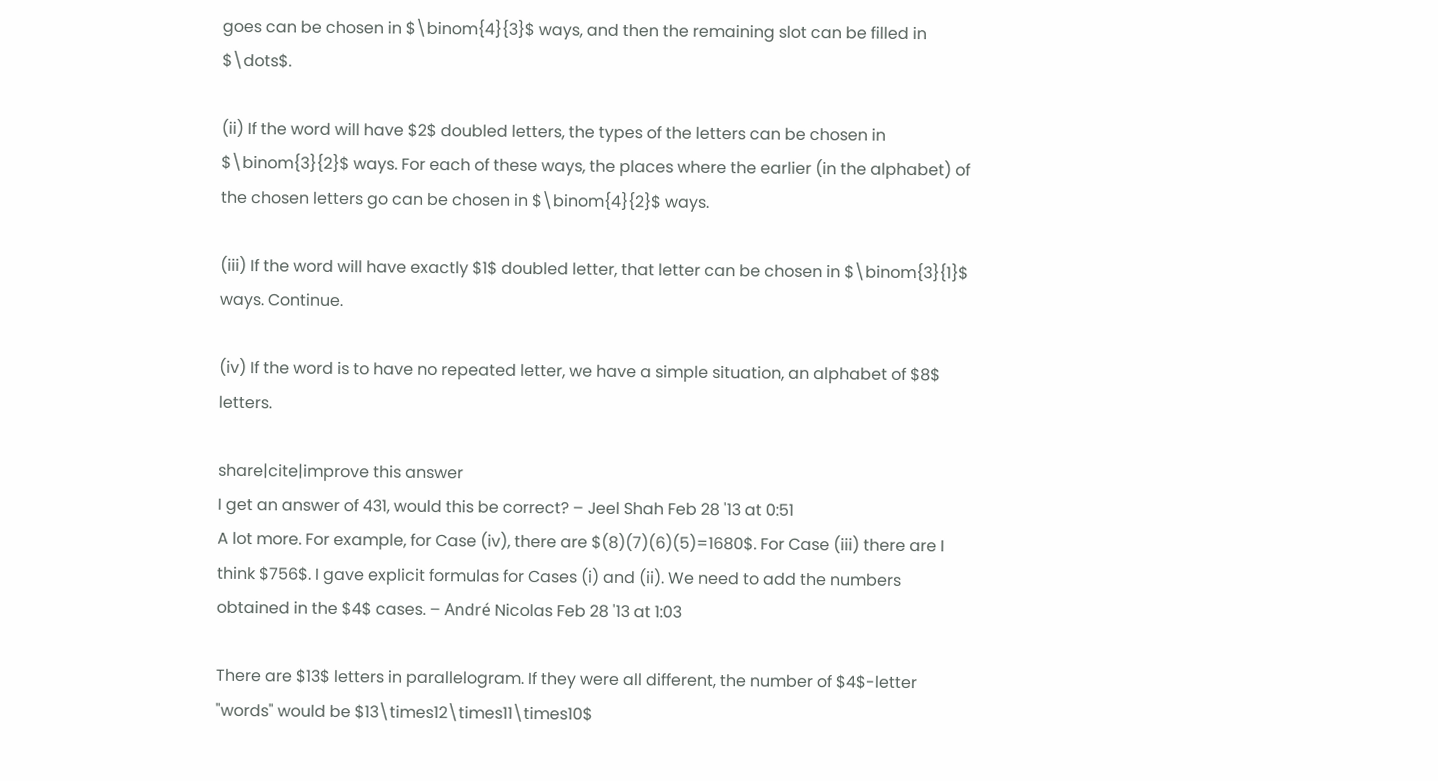goes can be chosen in $\binom{4}{3}$ ways, and then the remaining slot can be filled in $\dots$.

(ii) If the word will have $2$ doubled letters, the types of the letters can be chosen in $\binom{3}{2}$ ways. For each of these ways, the places where the earlier (in the alphabet) of the chosen letters go can be chosen in $\binom{4}{2}$ ways.

(iii) If the word will have exactly $1$ doubled letter, that letter can be chosen in $\binom{3}{1}$ ways. Continue.

(iv) If the word is to have no repeated letter, we have a simple situation, an alphabet of $8$ letters.

share|cite|improve this answer
I get an answer of 431, would this be correct? – Jeel Shah Feb 28 '13 at 0:51
A lot more. For example, for Case (iv), there are $(8)(7)(6)(5)=1680$. For Case (iii) there are I think $756$. I gave explicit formulas for Cases (i) and (ii). We need to add the numbers obtained in the $4$ cases. – André Nicolas Feb 28 '13 at 1:03

There are $13$ letters in parallelogram. If they were all different, the number of $4$-letter "words" would be $13\times12\times11\times10$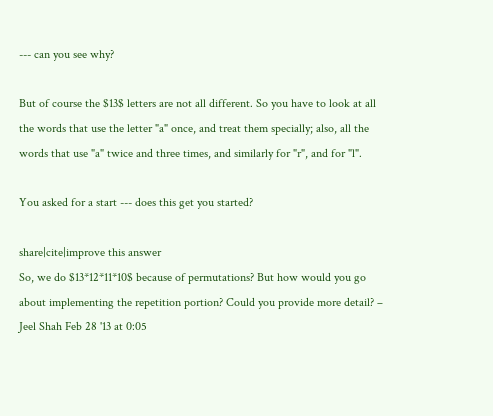--- can you see why?

But of course the $13$ letters are not all different. So you have to look at all the words that use the letter "a" once, and treat them specially; also, all the words that use "a" twice and three times, and similarly for "r", and for "l".

You asked for a start --- does this get you started?

share|cite|improve this answer
So, we do $13*12*11*10$ because of permutations? But how would you go about implementing the repetition portion? Could you provide more detail? – Jeel Shah Feb 28 '13 at 0:05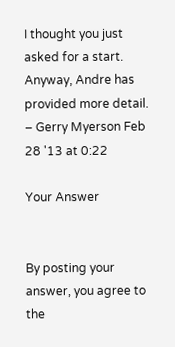I thought you just asked for a start. Anyway, Andre has provided more detail. – Gerry Myerson Feb 28 '13 at 0:22

Your Answer


By posting your answer, you agree to the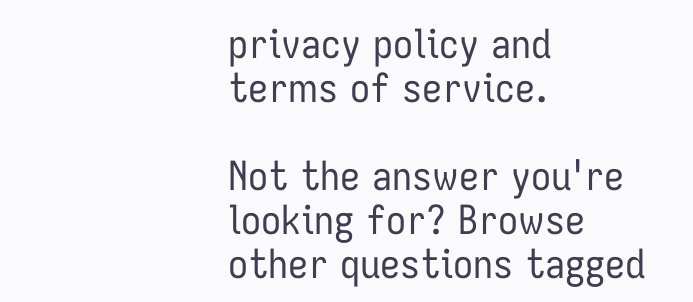privacy policy and terms of service.

Not the answer you're looking for? Browse other questions tagged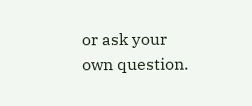or ask your own question.